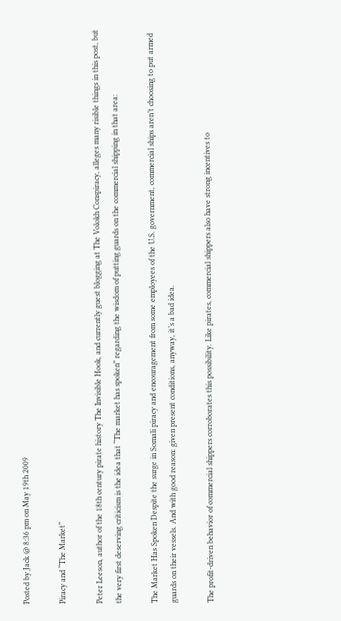Posted by Jack @ 8:36 pm on May 19th 2009

Piracy and “The Market”

Peter Leeson, author of the 18th century pirate history The Invisible Hook, and currently guest blogging at The Volokh Conspiracy, alleges many risible things in this post, but the very first deserving criticism is the idea that “The market has spoken” regarding the wisdom of putting guards on the commercial shipping in that area:

The Market Has Spoken Despite the surge in Somali piracy and encouragement from some employees of the U.S. government, commercial ships aren’t choosing to put armed guards on their vessels. And with good reason: given present conditions, anyway, it’s a bad idea.

The profit-driven behavior of commercial shippers corroborates this possibility. Like pirates, commercial shippers also have strong incentives to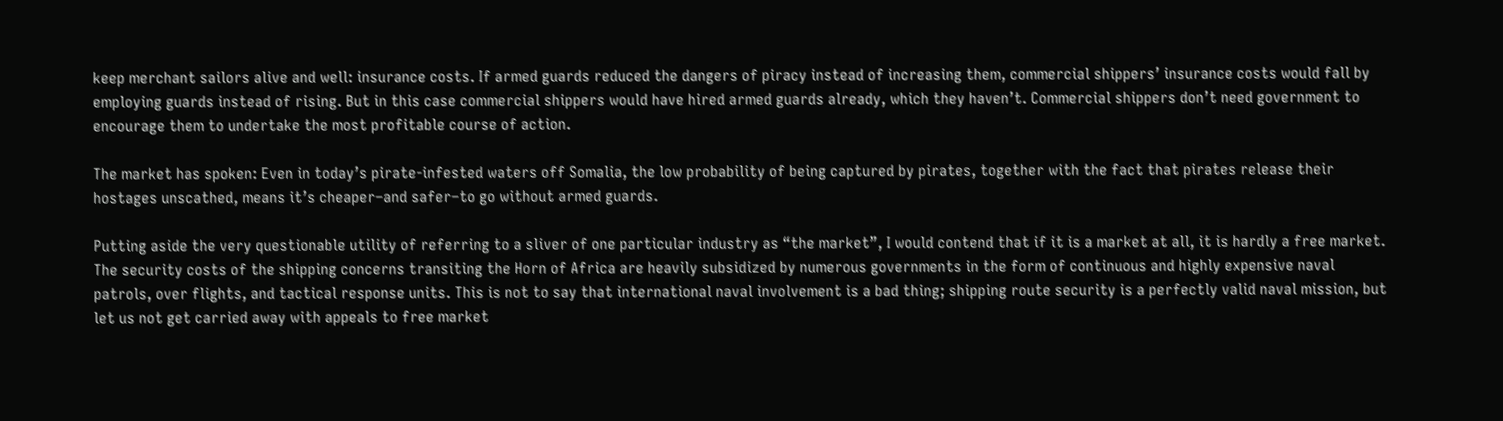keep merchant sailors alive and well: insurance costs. If armed guards reduced the dangers of piracy instead of increasing them, commercial shippers’ insurance costs would fall by employing guards instead of rising. But in this case commercial shippers would have hired armed guards already, which they haven’t. Commercial shippers don’t need government to encourage them to undertake the most profitable course of action.

The market has spoken: Even in today’s pirate-infested waters off Somalia, the low probability of being captured by pirates, together with the fact that pirates release their hostages unscathed, means it’s cheaper–and safer–to go without armed guards.

Putting aside the very questionable utility of referring to a sliver of one particular industry as “the market”, I would contend that if it is a market at all, it is hardly a free market. The security costs of the shipping concerns transiting the Horn of Africa are heavily subsidized by numerous governments in the form of continuous and highly expensive naval patrols, over flights, and tactical response units. This is not to say that international naval involvement is a bad thing; shipping route security is a perfectly valid naval mission, but let us not get carried away with appeals to free market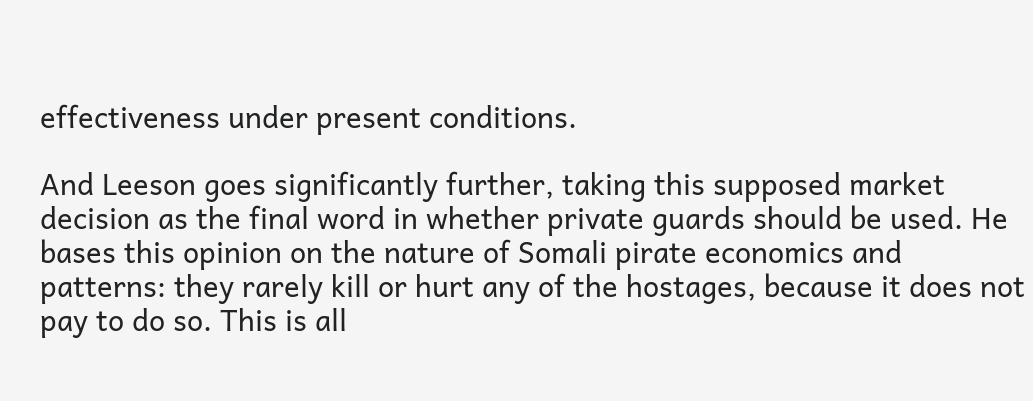effectiveness under present conditions.

And Leeson goes significantly further, taking this supposed market decision as the final word in whether private guards should be used. He bases this opinion on the nature of Somali pirate economics and patterns: they rarely kill or hurt any of the hostages, because it does not pay to do so. This is all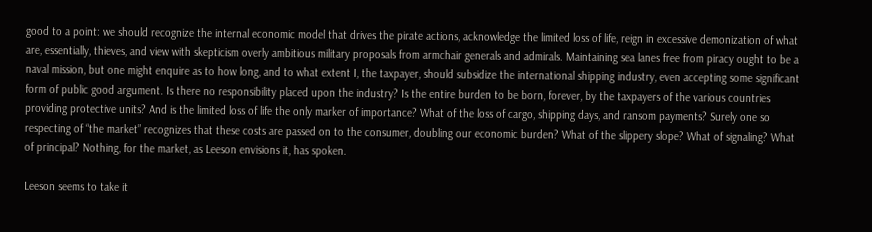good to a point: we should recognize the internal economic model that drives the pirate actions, acknowledge the limited loss of life, reign in excessive demonization of what are, essentially, thieves, and view with skepticism overly ambitious military proposals from armchair generals and admirals. Maintaining sea lanes free from piracy ought to be a naval mission, but one might enquire as to how long, and to what extent I, the taxpayer, should subsidize the international shipping industry, even accepting some significant form of public good argument. Is there no responsibility placed upon the industry? Is the entire burden to be born, forever, by the taxpayers of the various countries providing protective units? And is the limited loss of life the only marker of importance? What of the loss of cargo, shipping days, and ransom payments? Surely one so respecting of “the market” recognizes that these costs are passed on to the consumer, doubling our economic burden? What of the slippery slope? What of signaling? What of principal? Nothing, for the market, as Leeson envisions it, has spoken.

Leeson seems to take it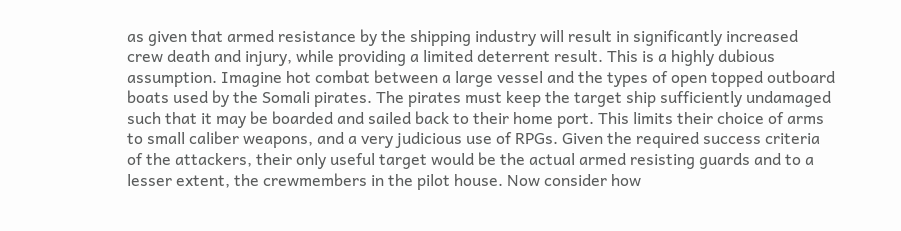as given that armed resistance by the shipping industry will result in significantly increased crew death and injury, while providing a limited deterrent result. This is a highly dubious assumption. Imagine hot combat between a large vessel and the types of open topped outboard boats used by the Somali pirates. The pirates must keep the target ship sufficiently undamaged such that it may be boarded and sailed back to their home port. This limits their choice of arms to small caliber weapons, and a very judicious use of RPGs. Given the required success criteria of the attackers, their only useful target would be the actual armed resisting guards and to a lesser extent, the crewmembers in the pilot house. Now consider how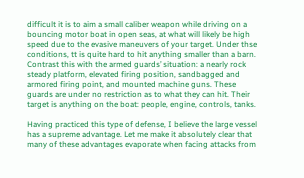difficult it is to aim a small caliber weapon while driving on a bouncing motor boat in open seas, at what will likely be high speed due to the evasive maneuvers of your target. Under thse conditions, tt is quite hard to hit anything smaller than a barn. Contrast this with the armed guards’ situation: a nearly rock steady platform, elevated firing position, sandbagged and armored firing point, and mounted machine guns. These guards are under no restriction as to what they can hit. Their target is anything on the boat: people, engine, controls, tanks.

Having practiced this type of defense, I believe the large vessel has a supreme advantage. Let me make it absolutely clear that many of these advantages evaporate when facing attacks from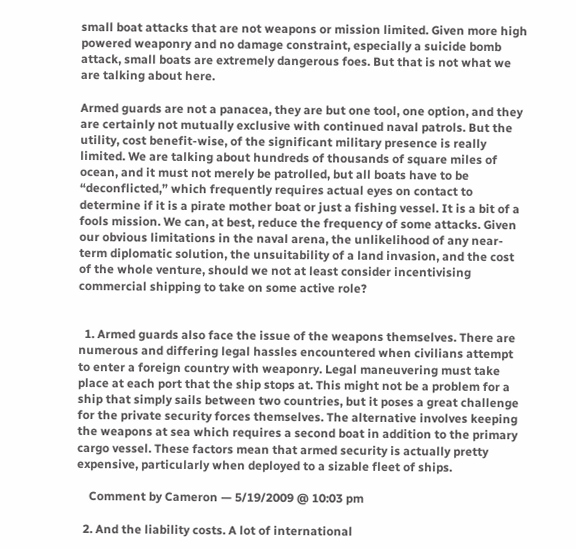small boat attacks that are not weapons or mission limited. Given more high powered weaponry and no damage constraint, especially a suicide bomb attack, small boats are extremely dangerous foes. But that is not what we are talking about here.

Armed guards are not a panacea, they are but one tool, one option, and they are certainly not mutually exclusive with continued naval patrols. But the utility, cost benefit-wise, of the significant military presence is really limited. We are talking about hundreds of thousands of square miles of ocean, and it must not merely be patrolled, but all boats have to be “deconflicted,” which frequently requires actual eyes on contact to determine if it is a pirate mother boat or just a fishing vessel. It is a bit of a fools mission. We can, at best, reduce the frequency of some attacks. Given our obvious limitations in the naval arena, the unlikelihood of any near-term diplomatic solution, the unsuitability of a land invasion, and the cost of the whole venture, should we not at least consider incentivising commercial shipping to take on some active role?


  1. Armed guards also face the issue of the weapons themselves. There are numerous and differing legal hassles encountered when civilians attempt to enter a foreign country with weaponry. Legal maneuvering must take place at each port that the ship stops at. This might not be a problem for a ship that simply sails between two countries, but it poses a great challenge for the private security forces themselves. The alternative involves keeping the weapons at sea which requires a second boat in addition to the primary cargo vessel. These factors mean that armed security is actually pretty expensive, particularly when deployed to a sizable fleet of ships.

    Comment by Cameron — 5/19/2009 @ 10:03 pm

  2. And the liability costs. A lot of international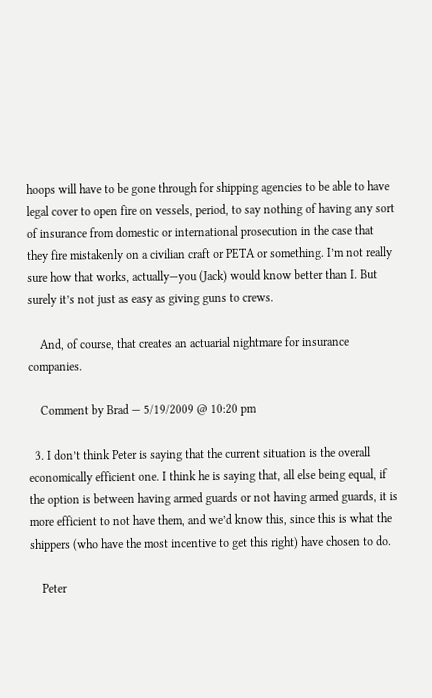hoops will have to be gone through for shipping agencies to be able to have legal cover to open fire on vessels, period, to say nothing of having any sort of insurance from domestic or international prosecution in the case that they fire mistakenly on a civilian craft or PETA or something. I’m not really sure how that works, actually—you (Jack) would know better than I. But surely it’s not just as easy as giving guns to crews.

    And, of course, that creates an actuarial nightmare for insurance companies.

    Comment by Brad — 5/19/2009 @ 10:20 pm

  3. I don’t think Peter is saying that the current situation is the overall economically efficient one. I think he is saying that, all else being equal, if the option is between having armed guards or not having armed guards, it is more efficient to not have them, and we’d know this, since this is what the shippers (who have the most incentive to get this right) have chosen to do.

    Peter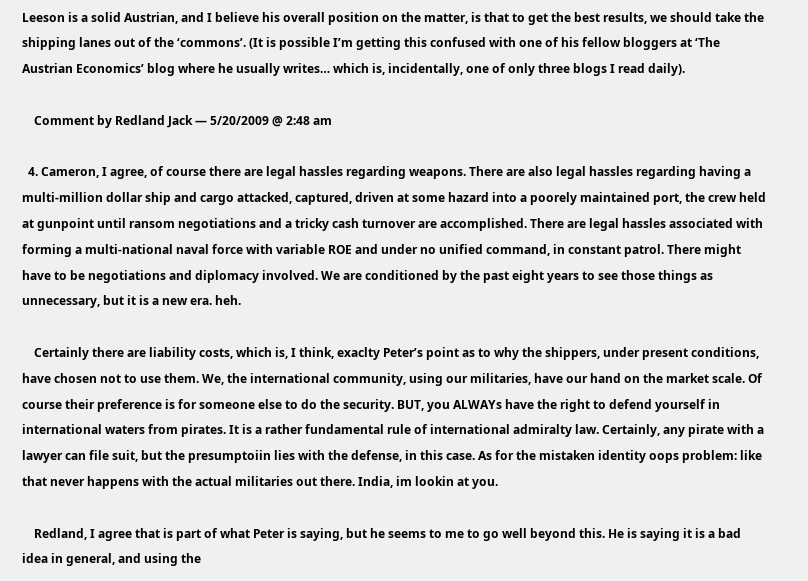Leeson is a solid Austrian, and I believe his overall position on the matter, is that to get the best results, we should take the shipping lanes out of the ‘commons’. (It is possible I’m getting this confused with one of his fellow bloggers at ‘The Austrian Economics’ blog where he usually writes… which is, incidentally, one of only three blogs I read daily).

    Comment by Redland Jack — 5/20/2009 @ 2:48 am

  4. Cameron, I agree, of course there are legal hassles regarding weapons. There are also legal hassles regarding having a multi-million dollar ship and cargo attacked, captured, driven at some hazard into a poorely maintained port, the crew held at gunpoint until ransom negotiations and a tricky cash turnover are accomplished. There are legal hassles associated with forming a multi-national naval force with variable ROE and under no unified command, in constant patrol. There might have to be negotiations and diplomacy involved. We are conditioned by the past eight years to see those things as unnecessary, but it is a new era. heh.

    Certainly there are liability costs, which is, I think, exaclty Peter’s point as to why the shippers, under present conditions, have chosen not to use them. We, the international community, using our militaries, have our hand on the market scale. Of course their preference is for someone else to do the security. BUT, you ALWAYs have the right to defend yourself in international waters from pirates. It is a rather fundamental rule of international admiralty law. Certainly, any pirate with a lawyer can file suit, but the presumptoiin lies with the defense, in this case. As for the mistaken identity oops problem: like that never happens with the actual militaries out there. India, im lookin at you.

    Redland, I agree that is part of what Peter is saying, but he seems to me to go well beyond this. He is saying it is a bad idea in general, and using the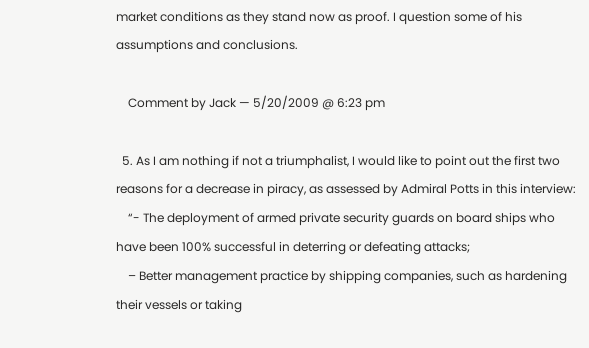market conditions as they stand now as proof. I question some of his assumptions and conclusions.

    Comment by Jack — 5/20/2009 @ 6:23 pm

  5. As I am nothing if not a triumphalist, I would like to point out the first two reasons for a decrease in piracy, as assessed by Admiral Potts in this interview:
    “- The deployment of armed private security guards on board ships who have been 100% successful in deterring or defeating attacks;
    – Better management practice by shipping companies, such as hardening their vessels or taking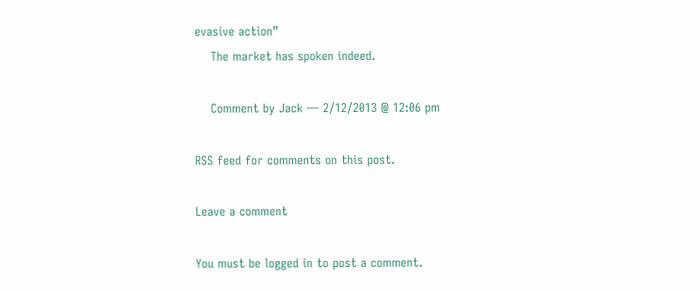evasive action”
    The market has spoken indeed.

    Comment by Jack — 2/12/2013 @ 12:06 pm

RSS feed for comments on this post.

Leave a comment

You must be logged in to post a comment.